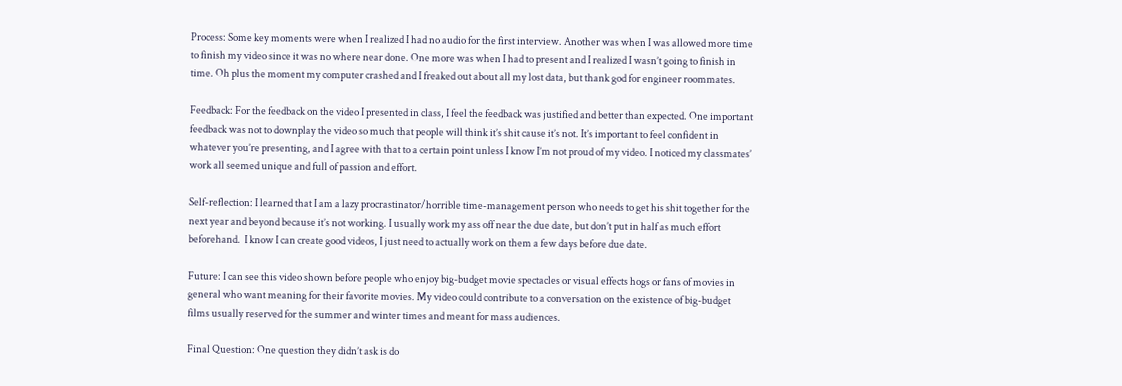Process: Some key moments were when I realized I had no audio for the first interview. Another was when I was allowed more time to finish my video since it was no where near done. One more was when I had to present and I realized I wasn’t going to finish in time. Oh plus the moment my computer crashed and I freaked out about all my lost data, but thank god for engineer roommates.

Feedback: For the feedback on the video I presented in class, I feel the feedback was justified and better than expected. One important feedback was not to downplay the video so much that people will think it’s shit cause it’s not. It’s important to feel confident in whatever you’re presenting, and I agree with that to a certain point unless I know I’m not proud of my video. I noticed my classmates’ work all seemed unique and full of passion and effort.

Self-reflection: I learned that I am a lazy procrastinator/horrible time-management person who needs to get his shit together for the next year and beyond because it’s not working. I usually work my ass off near the due date, but don’t put in half as much effort beforehand.  I know I can create good videos, I just need to actually work on them a few days before due date.

Future: I can see this video shown before people who enjoy big-budget movie spectacles or visual effects hogs or fans of movies in general who want meaning for their favorite movies. My video could contribute to a conversation on the existence of big-budget films usually reserved for the summer and winter times and meant for mass audiences.

Final Question: One question they didn’t ask is do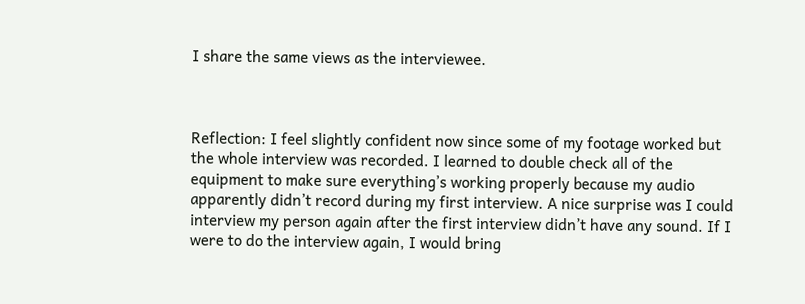I share the same views as the interviewee.



Reflection: I feel slightly confident now since some of my footage worked but the whole interview was recorded. I learned to double check all of the equipment to make sure everything’s working properly because my audio apparently didn’t record during my first interview. A nice surprise was I could interview my person again after the first interview didn’t have any sound. If I were to do the interview again, I would bring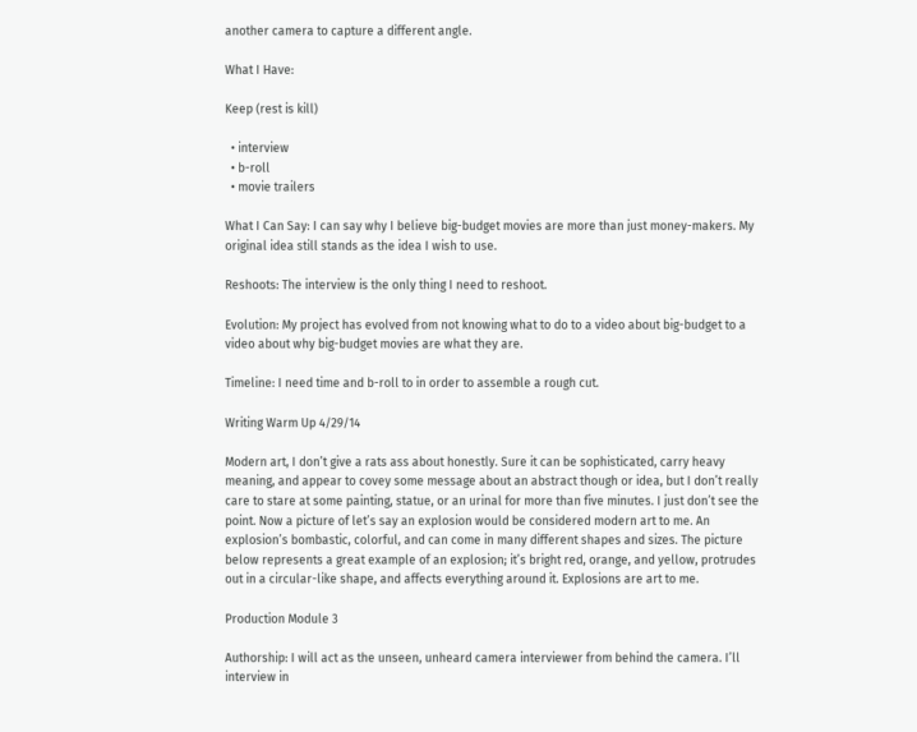another camera to capture a different angle.

What I Have:

Keep (rest is kill)

  • interview
  • b-roll
  • movie trailers

What I Can Say: I can say why I believe big-budget movies are more than just money-makers. My original idea still stands as the idea I wish to use.

Reshoots: The interview is the only thing I need to reshoot.

Evolution: My project has evolved from not knowing what to do to a video about big-budget to a video about why big-budget movies are what they are.

Timeline: I need time and b-roll to in order to assemble a rough cut.

Writing Warm Up 4/29/14

Modern art, I don’t give a rats ass about honestly. Sure it can be sophisticated, carry heavy meaning, and appear to covey some message about an abstract though or idea, but I don’t really care to stare at some painting, statue, or an urinal for more than five minutes. I just don’t see the point. Now a picture of let’s say an explosion would be considered modern art to me. An explosion’s bombastic, colorful, and can come in many different shapes and sizes. The picture below represents a great example of an explosion; it’s bright red, orange, and yellow, protrudes out in a circular-like shape, and affects everything around it. Explosions are art to me.

Production Module 3

Authorship: I will act as the unseen, unheard camera interviewer from behind the camera. I’ll interview in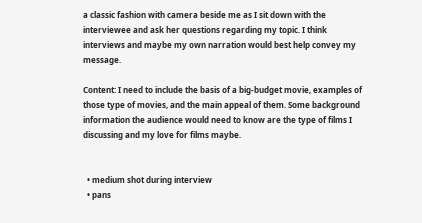a classic fashion with camera beside me as I sit down with the interviewee and ask her questions regarding my topic. I think interviews and maybe my own narration would best help convey my message.

Content: I need to include the basis of a big-budget movie, examples of those type of movies, and the main appeal of them. Some background information the audience would need to know are the type of films I discussing and my love for films maybe.


  • medium shot during interview
  • pans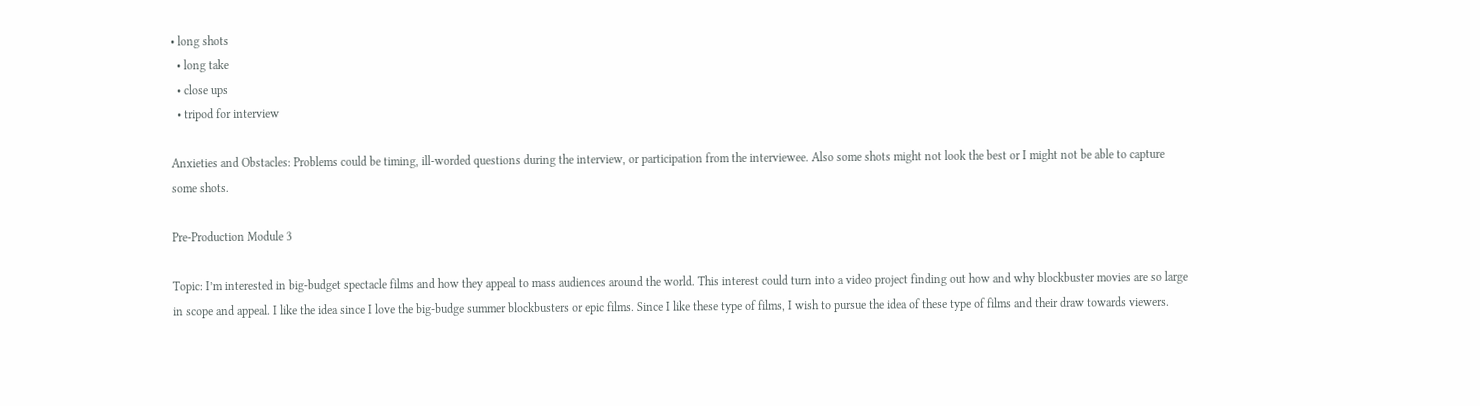• long shots
  • long take
  • close ups
  • tripod for interview

Anxieties and Obstacles: Problems could be timing, ill-worded questions during the interview, or participation from the interviewee. Also some shots might not look the best or I might not be able to capture some shots.

Pre-Production Module 3

Topic: I’m interested in big-budget spectacle films and how they appeal to mass audiences around the world. This interest could turn into a video project finding out how and why blockbuster movies are so large in scope and appeal. I like the idea since I love the big-budge summer blockbusters or epic films. Since I like these type of films, I wish to pursue the idea of these type of films and their draw towards viewers.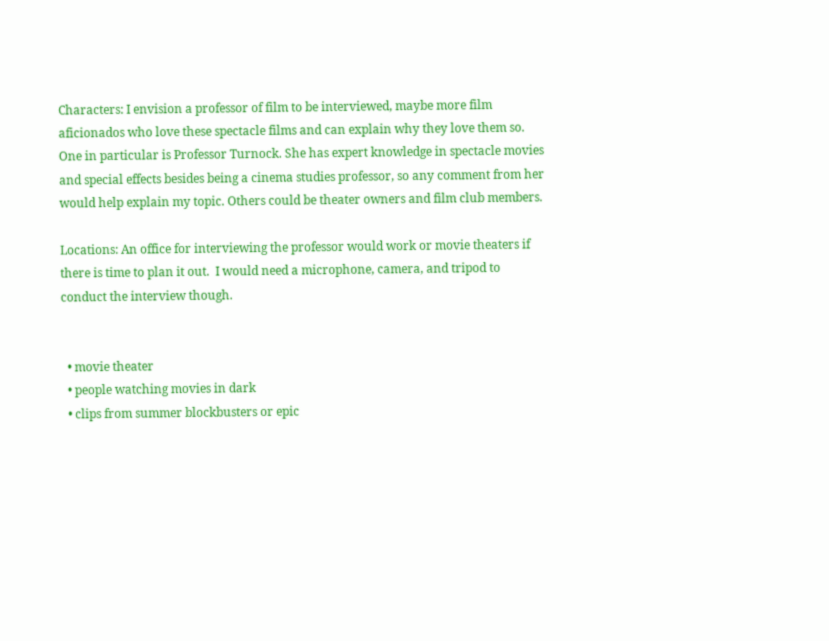Characters: I envision a professor of film to be interviewed, maybe more film aficionados who love these spectacle films and can explain why they love them so. One in particular is Professor Turnock. She has expert knowledge in spectacle movies and special effects besides being a cinema studies professor, so any comment from her would help explain my topic. Others could be theater owners and film club members.

Locations: An office for interviewing the professor would work or movie theaters if there is time to plan it out.  I would need a microphone, camera, and tripod to conduct the interview though.


  • movie theater
  • people watching movies in dark
  • clips from summer blockbusters or epic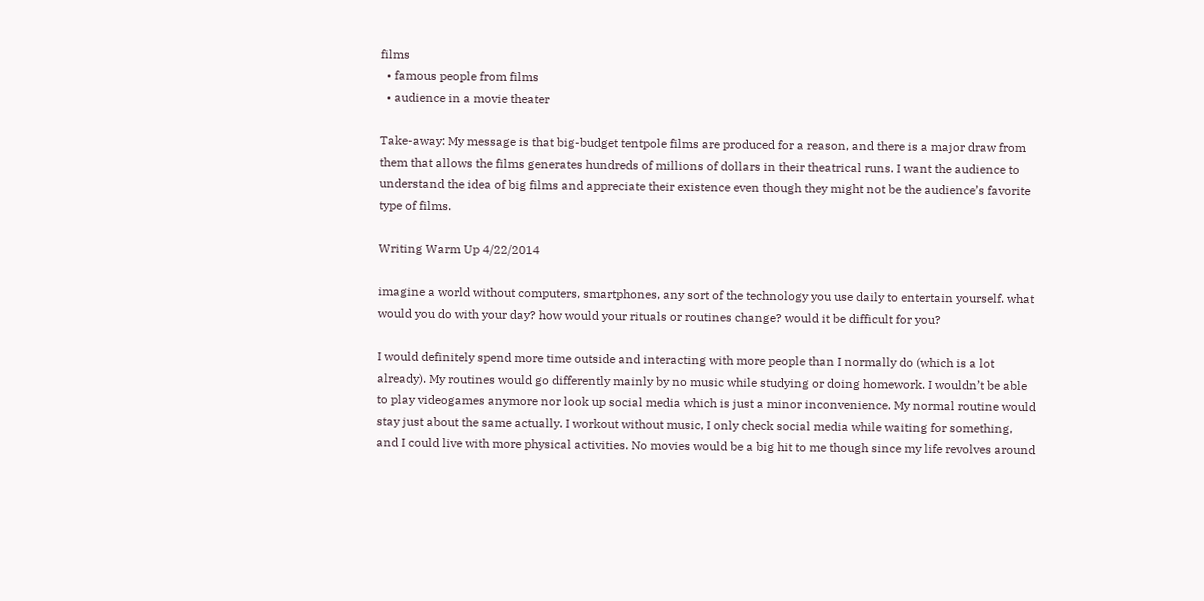films
  • famous people from films
  • audience in a movie theater

Take-away: My message is that big-budget tentpole films are produced for a reason, and there is a major draw from them that allows the films generates hundreds of millions of dollars in their theatrical runs. I want the audience to understand the idea of big films and appreciate their existence even though they might not be the audience’s favorite type of films.

Writing Warm Up 4/22/2014

imagine a world without computers, smartphones, any sort of the technology you use daily to entertain yourself. what would you do with your day? how would your rituals or routines change? would it be difficult for you?

I would definitely spend more time outside and interacting with more people than I normally do (which is a lot already). My routines would go differently mainly by no music while studying or doing homework. I wouldn’t be able to play videogames anymore nor look up social media which is just a minor inconvenience. My normal routine would stay just about the same actually. I workout without music, I only check social media while waiting for something, and I could live with more physical activities. No movies would be a big hit to me though since my life revolves around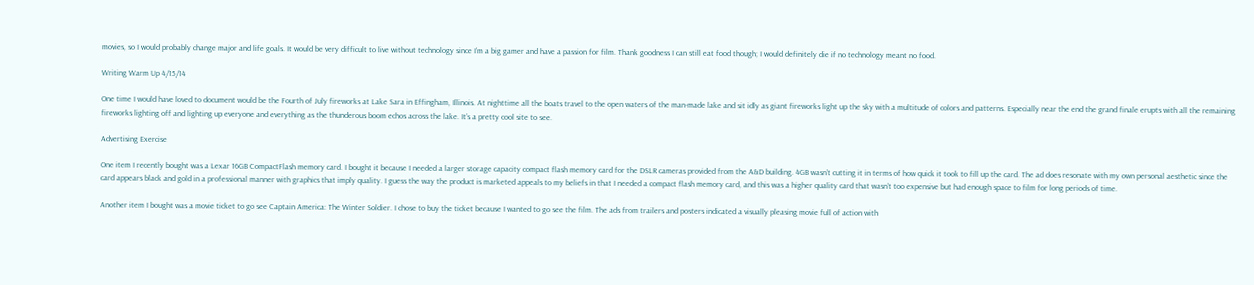movies, so I would probably change major and life goals. It would be very difficult to live without technology since I’m a big gamer and have a passion for film. Thank goodness I can still eat food though; I would definitely die if no technology meant no food.

Writing Warm Up 4/15/14

One time I would have loved to document would be the Fourth of July fireworks at Lake Sara in Effingham, Illinois. At nighttime all the boats travel to the open waters of the man-made lake and sit idly as giant fireworks light up the sky with a multitude of colors and patterns. Especially near the end the grand finale erupts with all the remaining fireworks lighting off and lighting up everyone and everything as the thunderous boom echos across the lake. It’s a pretty cool site to see.

Advertising Exercise

One item I recently bought was a Lexar 16GB CompactFlash memory card. I bought it because I needed a larger storage capacity compact flash memory card for the DSLR cameras provided from the A&D building. 4GB wasn’t cutting it in terms of how quick it took to fill up the card. The ad does resonate with my own personal aesthetic since the card appears black and gold in a professional manner with graphics that imply quality. I guess the way the product is marketed appeals to my beliefs in that I needed a compact flash memory card, and this was a higher quality card that wasn’t too expensive but had enough space to film for long periods of time.

Another item I bought was a movie ticket to go see Captain America: The Winter Soldier. I chose to buy the ticket because I wanted to go see the film. The ads from trailers and posters indicated a visually pleasing movie full of action with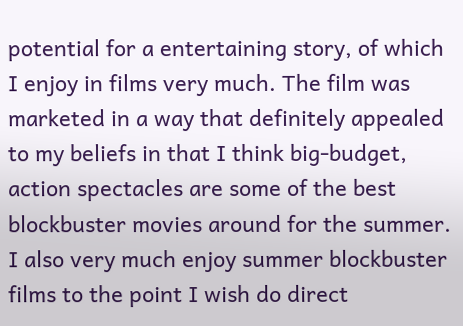potential for a entertaining story, of which I enjoy in films very much. The film was marketed in a way that definitely appealed to my beliefs in that I think big-budget, action spectacles are some of the best blockbuster movies around for the summer. I also very much enjoy summer blockbuster films to the point I wish do direct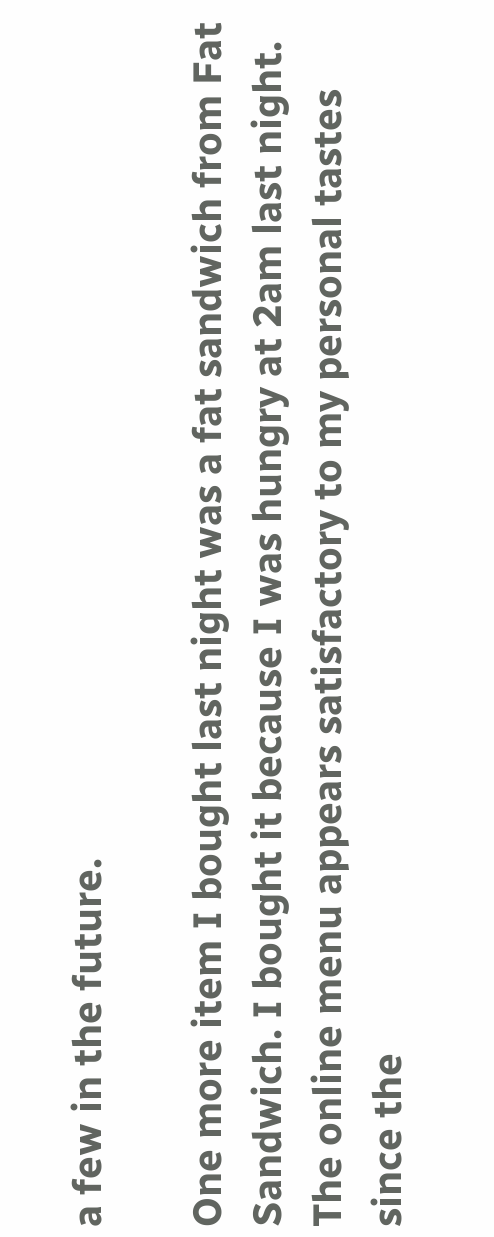a few in the future.

One more item I bought last night was a fat sandwich from Fat Sandwich. I bought it because I was hungry at 2am last night. The online menu appears satisfactory to my personal tastes since the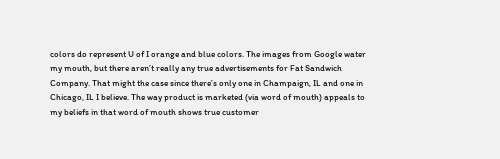colors do represent U of I orange and blue colors. The images from Google water my mouth, but there aren’t really any true advertisements for Fat Sandwich Company. That might the case since there’s only one in Champaign, IL and one in Chicago, IL I believe. The way product is marketed (via word of mouth) appeals to my beliefs in that word of mouth shows true customer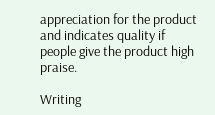appreciation for the product and indicates quality if people give the product high praise.

Writing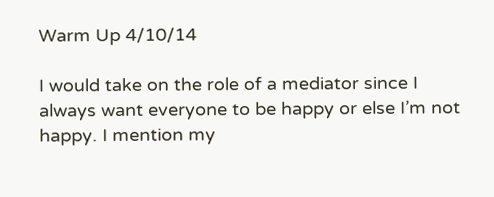Warm Up 4/10/14

I would take on the role of a mediator since I always want everyone to be happy or else I’m not happy. I mention my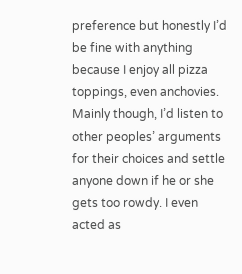preference but honestly I’d be fine with anything because I enjoy all pizza toppings, even anchovies. Mainly though, I’d listen to other peoples’ arguments for their choices and settle anyone down if he or she gets too rowdy. I even acted as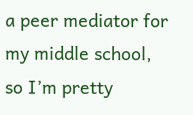a peer mediator for my middle school, so I’m pretty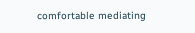comfortable mediating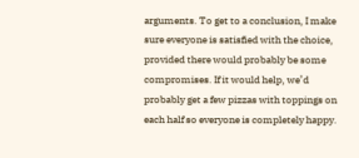arguments. To get to a conclusion, I make sure everyone is satisfied with the choice, provided there would probably be some compromises. If it would help, we’d probably get a few pizzas with toppings on each half so everyone is completely happy.